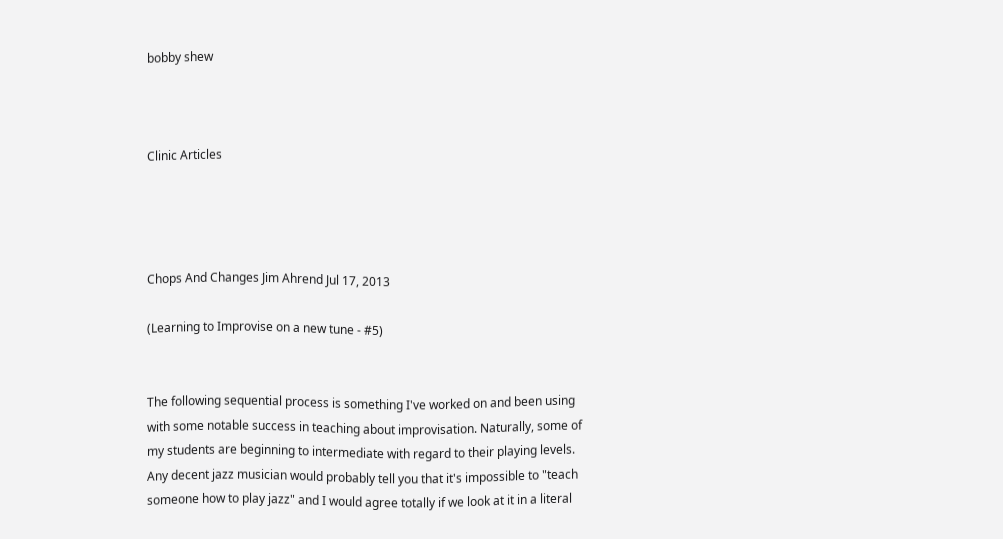bobby shew



Clinic Articles




Chops And Changes Jim Ahrend Jul 17, 2013

(Learning to Improvise on a new tune - #5)


The following sequential process is something I've worked on and been using with some notable success in teaching about improvisation. Naturally, some of my students are beginning to intermediate with regard to their playing levels. Any decent jazz musician would probably tell you that it's impossible to "teach someone how to play jazz" and I would agree totally if we look at it in a literal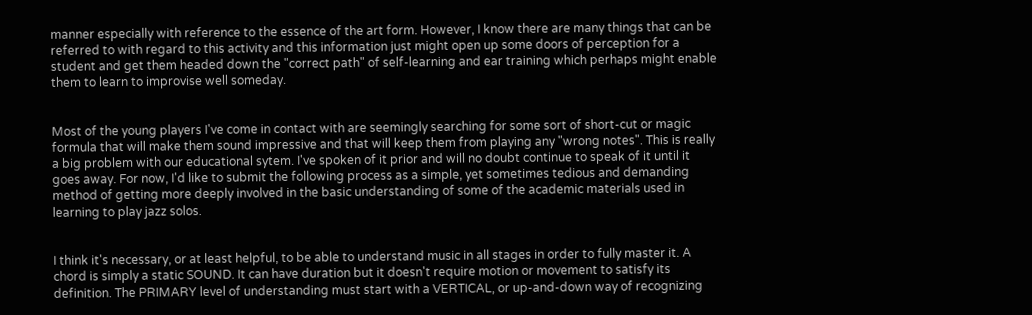manner especially with reference to the essence of the art form. However, I know there are many things that can be referred to with regard to this activity and this information just might open up some doors of perception for a student and get them headed down the "correct path" of self-learning and ear training which perhaps might enable them to learn to improvise well someday.


Most of the young players I've come in contact with are seemingly searching for some sort of short-cut or magic formula that will make them sound impressive and that will keep them from playing any "wrong notes". This is really a big problem with our educational sytem. I've spoken of it prior and will no doubt continue to speak of it until it goes away. For now, I'd like to submit the following process as a simple, yet sometimes tedious and demanding method of getting more deeply involved in the basic understanding of some of the academic materials used in learning to play jazz solos.


I think it's necessary, or at least helpful, to be able to understand music in all stages in order to fully master it. A chord is simply a static SOUND. It can have duration but it doesn't require motion or movement to satisfy its definition. The PRIMARY level of understanding must start with a VERTICAL, or up-and-down way of recognizing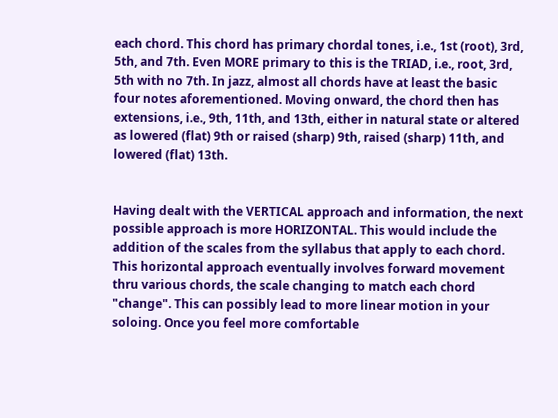each chord. This chord has primary chordal tones, i.e., 1st (root), 3rd, 5th, and 7th. Even MORE primary to this is the TRIAD, i.e., root, 3rd, 5th with no 7th. In jazz, almost all chords have at least the basic four notes aforementioned. Moving onward, the chord then has extensions, i.e., 9th, 11th, and 13th, either in natural state or altered as lowered (flat) 9th or raised (sharp) 9th, raised (sharp) 11th, and lowered (flat) 13th.


Having dealt with the VERTICAL approach and information, the next possible approach is more HORIZONTAL. This would include the addition of the scales from the syllabus that apply to each chord. This horizontal approach eventually involves forward movement thru various chords, the scale changing to match each chord "change". This can possibly lead to more linear motion in your soloing. Once you feel more comfortable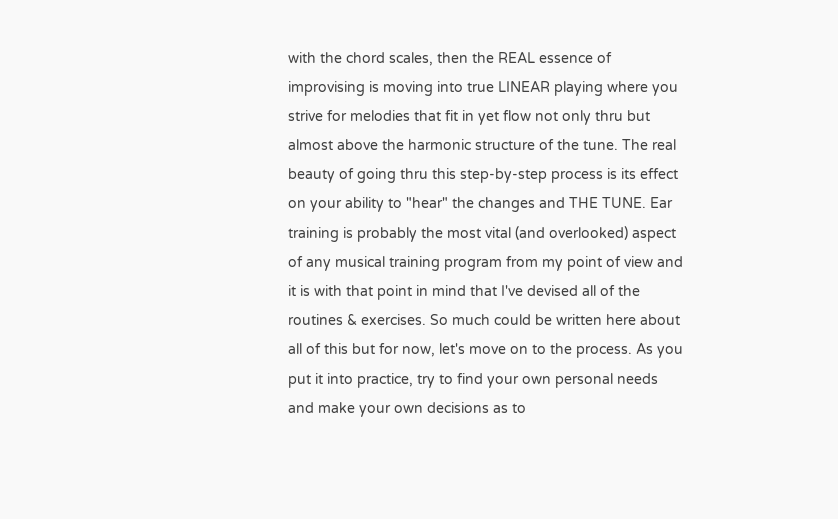with the chord scales, then the REAL essence of improvising is moving into true LINEAR playing where you strive for melodies that fit in yet flow not only thru but almost above the harmonic structure of the tune. The real beauty of going thru this step-by-step process is its effect on your ability to "hear" the changes and THE TUNE. Ear training is probably the most vital (and overlooked) aspect of any musical training program from my point of view and it is with that point in mind that I've devised all of the routines & exercises. So much could be written here about all of this but for now, let's move on to the process. As you put it into practice, try to find your own personal needs and make your own decisions as to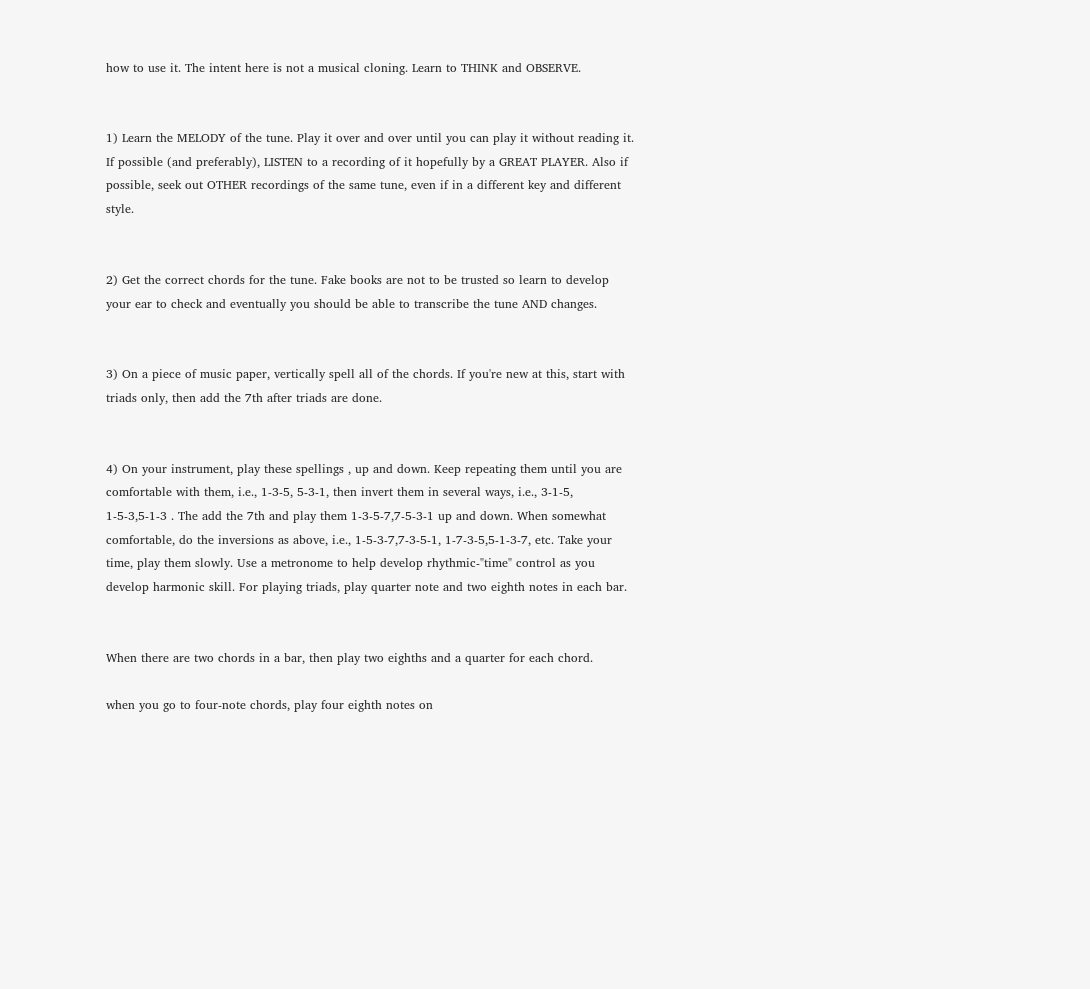how to use it. The intent here is not a musical cloning. Learn to THINK and OBSERVE.


1) Learn the MELODY of the tune. Play it over and over until you can play it without reading it. If possible (and preferably), LISTEN to a recording of it hopefully by a GREAT PLAYER. Also if possible, seek out OTHER recordings of the same tune, even if in a different key and different style.


2) Get the correct chords for the tune. Fake books are not to be trusted so learn to develop your ear to check and eventually you should be able to transcribe the tune AND changes.


3) On a piece of music paper, vertically spell all of the chords. If you're new at this, start with triads only, then add the 7th after triads are done.


4) On your instrument, play these spellings , up and down. Keep repeating them until you are comfortable with them, i.e., 1-3-5, 5-3-1, then invert them in several ways, i.e., 3-1-5, 1-5-3,5-1-3 . The add the 7th and play them 1-3-5-7,7-5-3-1 up and down. When somewhat comfortable, do the inversions as above, i.e., 1-5-3-7,7-3-5-1, 1-7-3-5,5-1-3-7, etc. Take your time, play them slowly. Use a metronome to help develop rhythmic-"time" control as you develop harmonic skill. For playing triads, play quarter note and two eighth notes in each bar.


When there are two chords in a bar, then play two eighths and a quarter for each chord.

when you go to four-note chords, play four eighth notes on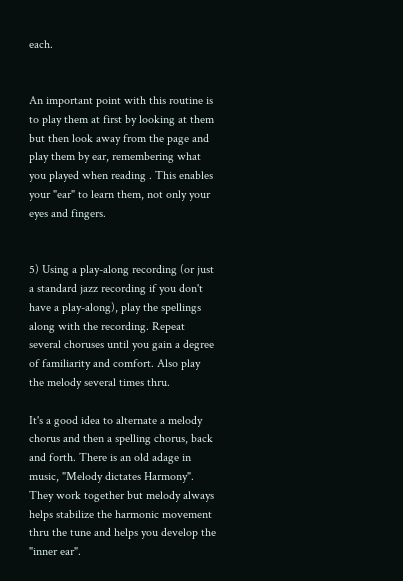each.


An important point with this routine is to play them at first by looking at them but then look away from the page and play them by ear, remembering what you played when reading . This enables your "ear" to learn them, not only your eyes and fingers.


5) Using a play-along recording (or just a standard jazz recording if you don't have a play-along), play the spellings along with the recording. Repeat several choruses until you gain a degree of familiarity and comfort. Also play the melody several times thru.

It's a good idea to alternate a melody chorus and then a spelling chorus, back and forth. There is an old adage in music, "Melody dictates Harmony". They work together but melody always helps stabilize the harmonic movement thru the tune and helps you develop the "inner ear".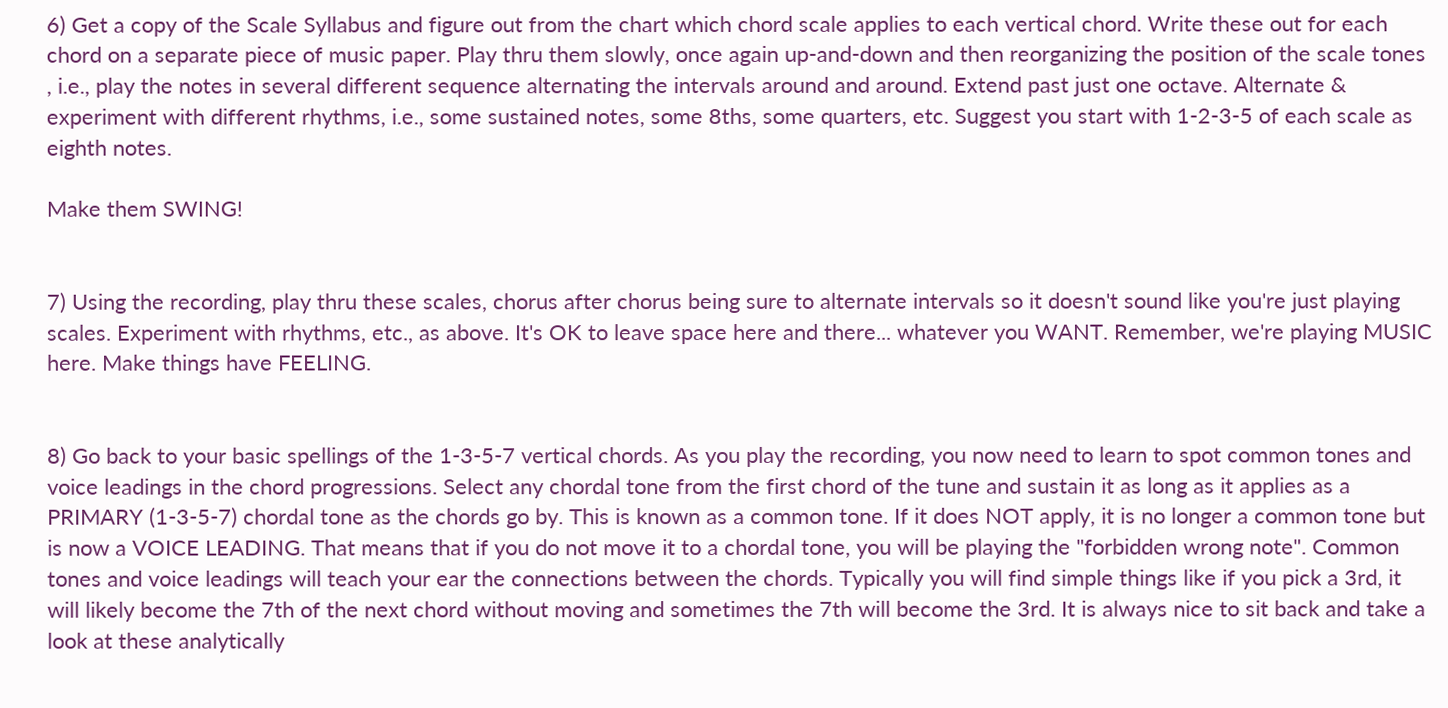6) Get a copy of the Scale Syllabus and figure out from the chart which chord scale applies to each vertical chord. Write these out for each chord on a separate piece of music paper. Play thru them slowly, once again up-and-down and then reorganizing the position of the scale tones , i.e., play the notes in several different sequence alternating the intervals around and around. Extend past just one octave. Alternate & experiment with different rhythms, i.e., some sustained notes, some 8ths, some quarters, etc. Suggest you start with 1-2-3-5 of each scale as eighth notes.

Make them SWING!


7) Using the recording, play thru these scales, chorus after chorus being sure to alternate intervals so it doesn't sound like you're just playing scales. Experiment with rhythms, etc., as above. It's OK to leave space here and there... whatever you WANT. Remember, we're playing MUSIC here. Make things have FEELING.


8) Go back to your basic spellings of the 1-3-5-7 vertical chords. As you play the recording, you now need to learn to spot common tones and voice leadings in the chord progressions. Select any chordal tone from the first chord of the tune and sustain it as long as it applies as a PRIMARY (1-3-5-7) chordal tone as the chords go by. This is known as a common tone. If it does NOT apply, it is no longer a common tone but is now a VOICE LEADING. That means that if you do not move it to a chordal tone, you will be playing the "forbidden wrong note". Common tones and voice leadings will teach your ear the connections between the chords. Typically you will find simple things like if you pick a 3rd, it will likely become the 7th of the next chord without moving and sometimes the 7th will become the 3rd. It is always nice to sit back and take a look at these analytically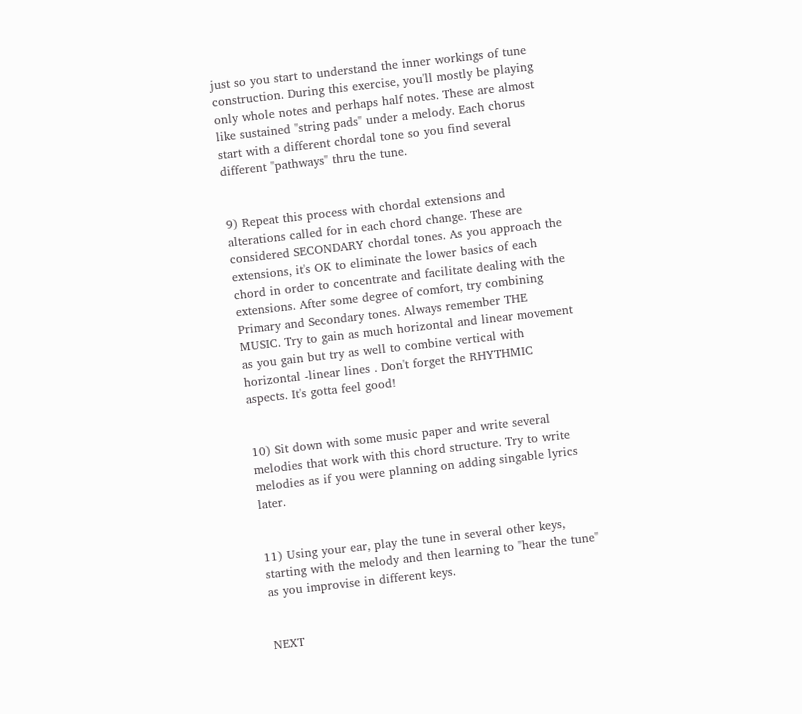just so you start to understand the inner workings of tune construction. During this exercise, you'll mostly be playing only whole notes and perhaps half notes. These are almost like sustained "string pads" under a melody. Each chorus start with a different chordal tone so you find several different "pathways" thru the tune.


9) Repeat this process with chordal extensions and alterations called for in each chord change. These are considered SECONDARY chordal tones. As you approach the extensions, it's OK to eliminate the lower basics of each chord in order to concentrate and facilitate dealing with the extensions. After some degree of comfort, try combining Primary and Secondary tones. Always remember THE MUSIC. Try to gain as much horizontal and linear movement as you gain but try as well to combine vertical with horizontal -linear lines . Don't forget the RHYTHMIC aspects. It's gotta feel good!


10) Sit down with some music paper and write several melodies that work with this chord structure. Try to write melodies as if you were planning on adding singable lyrics later.


11) Using your ear, play the tune in several other keys, starting with the melody and then learning to "hear the tune" as you improvise in different keys.


NEXT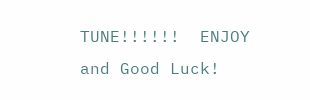TUNE!!!!!!  ENJOY and Good Luck!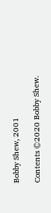Bobby Shew, 2001

Contents ©2020 Bobby Shew.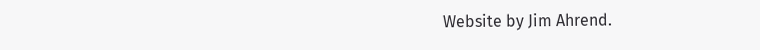Website by Jim Ahrend.